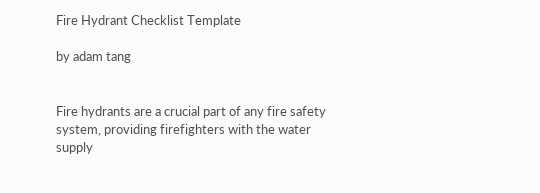Fire Hydrant Checklist Template

by adam tang


Fire hydrants are a crucial part of any fire safety system, providing firefighters with the water supply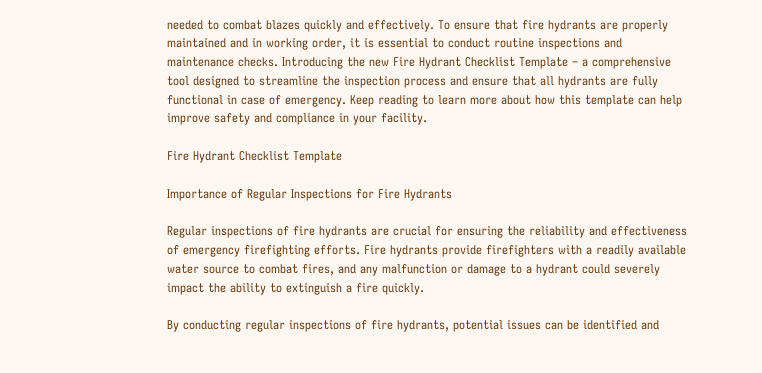needed to combat blazes quickly and effectively. To ensure that fire hydrants are properly maintained and in working order, it is essential to conduct routine inspections and maintenance checks. Introducing the new Fire Hydrant Checklist Template – a comprehensive tool designed to streamline the inspection process and ensure that all hydrants are fully functional in case of emergency. Keep reading to learn more about how this template can help improve safety and compliance in your facility.

Fire Hydrant Checklist Template

Importance of Regular Inspections for Fire Hydrants

Regular inspections of fire hydrants are crucial for ensuring the reliability and effectiveness of emergency firefighting efforts. Fire hydrants provide firefighters with a readily available water source to combat fires, and any malfunction or damage to a hydrant could severely impact the ability to extinguish a fire quickly.

By conducting regular inspections of fire hydrants, potential issues can be identified and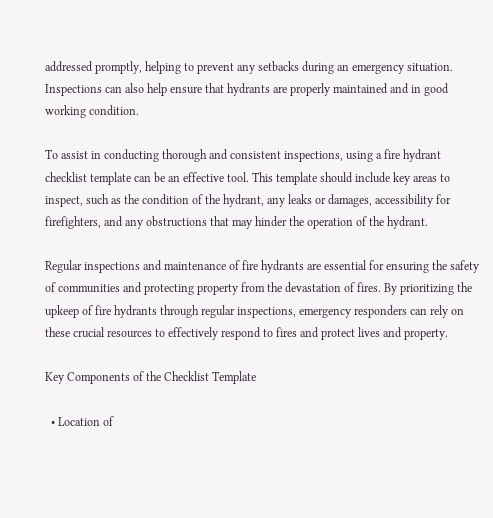addressed promptly, helping to prevent any setbacks during an emergency situation. Inspections can also help ensure that hydrants are properly maintained and in good working condition.

To assist in conducting thorough and consistent inspections, using a fire hydrant checklist template can be an effective tool. This template should include key areas to inspect, such as the condition of the hydrant, any leaks or damages, accessibility for firefighters, and any obstructions that may hinder the operation of the hydrant.

Regular inspections and maintenance of fire hydrants are essential for ensuring the safety of communities and protecting property from the devastation of fires. By prioritizing the upkeep of fire hydrants through regular inspections, emergency responders can rely on these crucial resources to effectively respond to fires and protect lives and property.

Key Components of the Checklist Template

  • Location of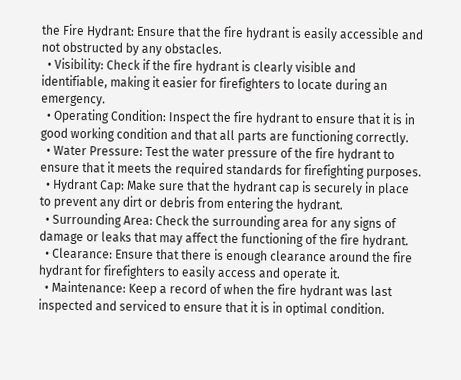the Fire Hydrant: Ensure that the fire hydrant is easily accessible and not obstructed by any obstacles.
  • Visibility: Check if the fire hydrant is clearly visible and identifiable, making it easier for firefighters to locate during an emergency.
  • Operating Condition: Inspect the fire hydrant to ensure that it is in good working condition and that all parts are functioning correctly.
  • Water Pressure: Test the water pressure of the fire hydrant to ensure that it meets the required standards for firefighting purposes.
  • Hydrant Cap: Make sure that the hydrant cap is securely in place to prevent any dirt or debris from entering the hydrant.
  • Surrounding Area: Check the surrounding area for any signs of damage or leaks that may affect the functioning of the fire hydrant.
  • Clearance: Ensure that there is enough clearance around the fire hydrant for firefighters to easily access and operate it.
  • Maintenance: Keep a record of when the fire hydrant was last inspected and serviced to ensure that it is in optimal condition.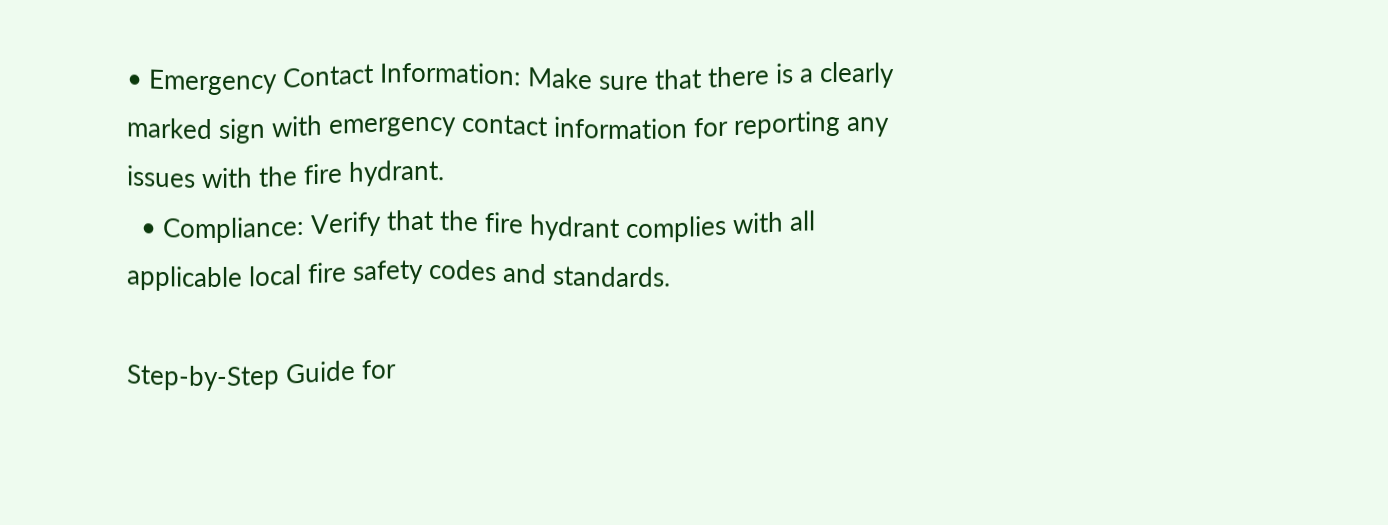• Emergency Contact Information: Make sure that there is a clearly marked sign with emergency contact information for reporting any issues with the fire hydrant.
  • Compliance: Verify that the fire hydrant complies with all applicable local fire safety codes and standards.

Step-by-Step Guide for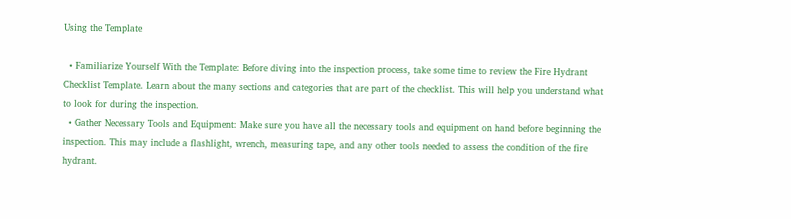Using the Template

  • Familiarize Yourself With the Template: Before diving into the inspection process, take some time to review the Fire Hydrant Checklist Template. Learn about the many sections and categories that are part of the checklist. This will help you understand what to look for during the inspection.
  • Gather Necessary Tools and Equipment: Make sure you have all the necessary tools and equipment on hand before beginning the inspection. This may include a flashlight, wrench, measuring tape, and any other tools needed to assess the condition of the fire hydrant.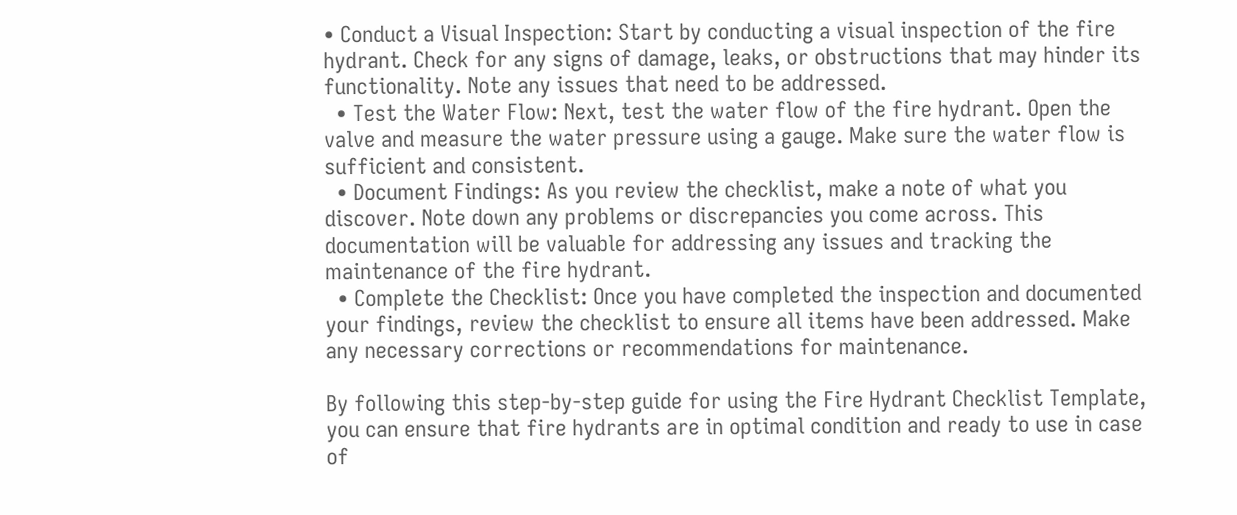• Conduct a Visual Inspection: Start by conducting a visual inspection of the fire hydrant. Check for any signs of damage, leaks, or obstructions that may hinder its functionality. Note any issues that need to be addressed.
  • Test the Water Flow: Next, test the water flow of the fire hydrant. Open the valve and measure the water pressure using a gauge. Make sure the water flow is sufficient and consistent.
  • Document Findings: As you review the checklist, make a note of what you discover. Note down any problems or discrepancies you come across. This documentation will be valuable for addressing any issues and tracking the maintenance of the fire hydrant.
  • Complete the Checklist: Once you have completed the inspection and documented your findings, review the checklist to ensure all items have been addressed. Make any necessary corrections or recommendations for maintenance.

By following this step-by-step guide for using the Fire Hydrant Checklist Template, you can ensure that fire hydrants are in optimal condition and ready to use in case of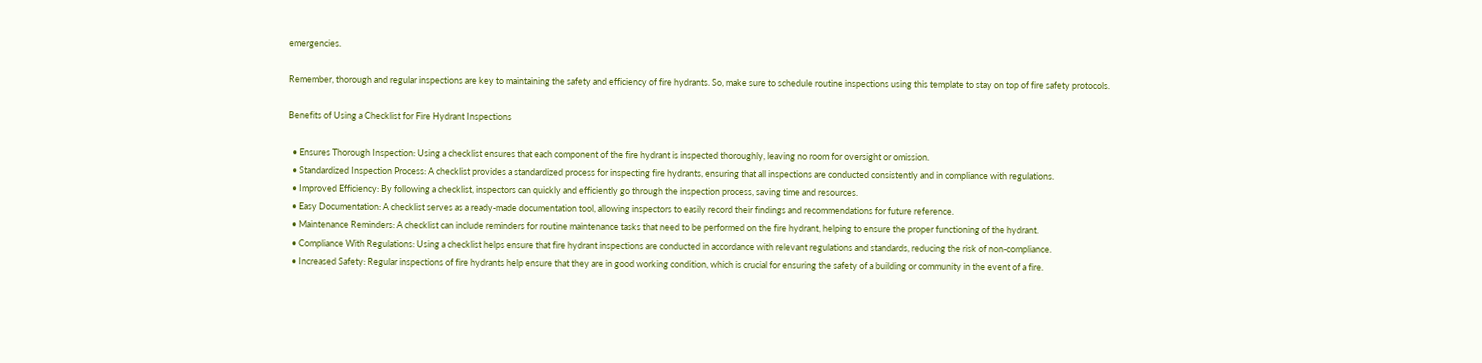emergencies.

Remember, thorough and regular inspections are key to maintaining the safety and efficiency of fire hydrants. So, make sure to schedule routine inspections using this template to stay on top of fire safety protocols.

Benefits of Using a Checklist for Fire Hydrant Inspections

  • Ensures Thorough Inspection: Using a checklist ensures that each component of the fire hydrant is inspected thoroughly, leaving no room for oversight or omission.
  • Standardized Inspection Process: A checklist provides a standardized process for inspecting fire hydrants, ensuring that all inspections are conducted consistently and in compliance with regulations.
  • Improved Efficiency: By following a checklist, inspectors can quickly and efficiently go through the inspection process, saving time and resources.
  • Easy Documentation: A checklist serves as a ready-made documentation tool, allowing inspectors to easily record their findings and recommendations for future reference.
  • Maintenance Reminders: A checklist can include reminders for routine maintenance tasks that need to be performed on the fire hydrant, helping to ensure the proper functioning of the hydrant.
  • Compliance With Regulations: Using a checklist helps ensure that fire hydrant inspections are conducted in accordance with relevant regulations and standards, reducing the risk of non-compliance.
  • Increased Safety: Regular inspections of fire hydrants help ensure that they are in good working condition, which is crucial for ensuring the safety of a building or community in the event of a fire.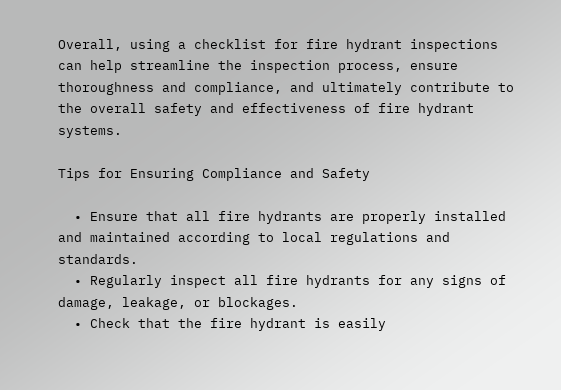Overall, using a checklist for fire hydrant inspections can help streamline the inspection process, ensure thoroughness and compliance, and ultimately contribute to the overall safety and effectiveness of fire hydrant systems.

Tips for Ensuring Compliance and Safety

  • Ensure that all fire hydrants are properly installed and maintained according to local regulations and standards.
  • Regularly inspect all fire hydrants for any signs of damage, leakage, or blockages.
  • Check that the fire hydrant is easily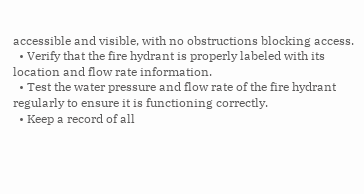accessible and visible, with no obstructions blocking access.
  • Verify that the fire hydrant is properly labeled with its location and flow rate information.
  • Test the water pressure and flow rate of the fire hydrant regularly to ensure it is functioning correctly.
  • Keep a record of all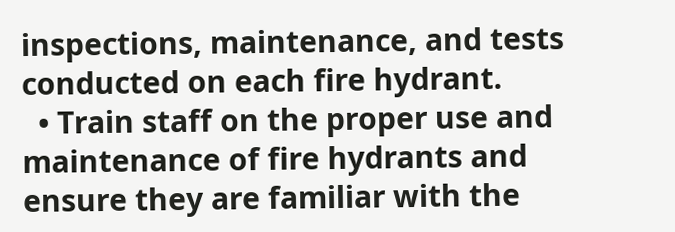inspections, maintenance, and tests conducted on each fire hydrant.
  • Train staff on the proper use and maintenance of fire hydrants and ensure they are familiar with the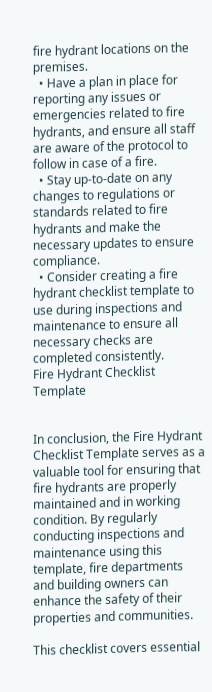fire hydrant locations on the premises.
  • Have a plan in place for reporting any issues or emergencies related to fire hydrants, and ensure all staff are aware of the protocol to follow in case of a fire.
  • Stay up-to-date on any changes to regulations or standards related to fire hydrants and make the necessary updates to ensure compliance.
  • Consider creating a fire hydrant checklist template to use during inspections and maintenance to ensure all necessary checks are completed consistently.
Fire Hydrant Checklist Template


In conclusion, the Fire Hydrant Checklist Template serves as a valuable tool for ensuring that fire hydrants are properly maintained and in working condition. By regularly conducting inspections and maintenance using this template, fire departments and building owners can enhance the safety of their properties and communities.

This checklist covers essential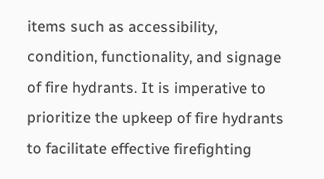items such as accessibility, condition, functionality, and signage of fire hydrants. It is imperative to prioritize the upkeep of fire hydrants to facilitate effective firefighting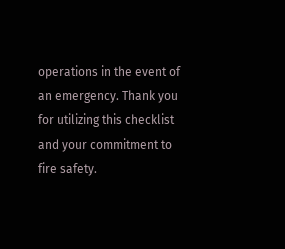operations in the event of an emergency. Thank you for utilizing this checklist and your commitment to fire safety.